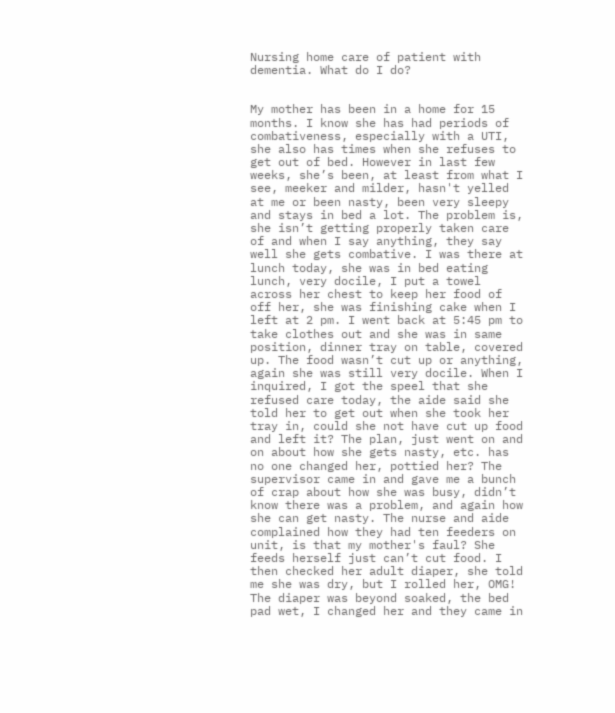Nursing home care of patient with dementia. What do I do?


My mother has been in a home for 15 months. I know she has had periods of combativeness, especially with a UTI, she also has times when she refuses to get out of bed. However in last few weeks, she’s been, at least from what I see, meeker and milder, hasn't yelled at me or been nasty, been very sleepy and stays in bed a lot. The problem is, she isn’t getting properly taken care of and when I say anything, they say well she gets combative. I was there at lunch today, she was in bed eating lunch, very docile, I put a towel across her chest to keep her food of off her, she was finishing cake when I left at 2 pm. I went back at 5:45 pm to take clothes out and she was in same position, dinner tray on table, covered up. The food wasn’t cut up or anything, again she was still very docile. When I inquired, I got the speel that she refused care today, the aide said she told her to get out when she took her tray in, could she not have cut up food and left it? The plan, just went on and on about how she gets nasty, etc. has no one changed her, pottied her? The supervisor came in and gave me a bunch of crap about how she was busy, didn’t know there was a problem, and again how she can get nasty. The nurse and aide complained how they had ten feeders on unit, is that my mother's faul? She feeds herself just can’t cut food. I then checked her adult diaper, she told me she was dry, but I rolled her, OMG! The diaper was beyond soaked, the bed pad wet, I changed her and they came in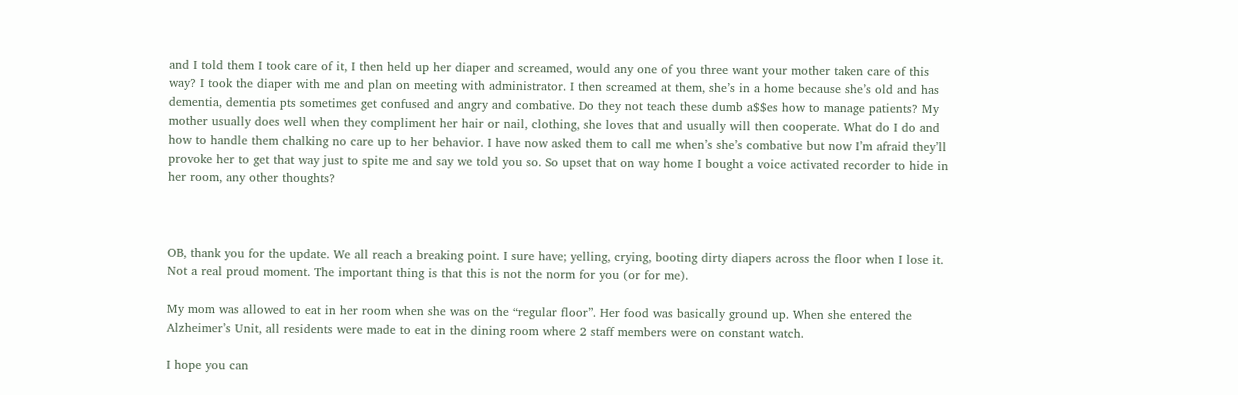and I told them I took care of it, I then held up her diaper and screamed, would any one of you three want your mother taken care of this way? I took the diaper with me and plan on meeting with administrator. I then screamed at them, she’s in a home because she’s old and has dementia, dementia pts sometimes get confused and angry and combative. Do they not teach these dumb a$$es how to manage patients? My mother usually does well when they compliment her hair or nail, clothing, she loves that and usually will then cooperate. What do I do and how to handle them chalking no care up to her behavior. I have now asked them to call me when’s she’s combative but now I’m afraid they’ll provoke her to get that way just to spite me and say we told you so. So upset that on way home I bought a voice activated recorder to hide in her room, any other thoughts?



OB, thank you for the update. We all reach a breaking point. I sure have; yelling, crying, booting dirty diapers across the floor when I lose it. Not a real proud moment. The important thing is that this is not the norm for you (or for me).

My mom was allowed to eat in her room when she was on the “regular floor”. Her food was basically ground up. When she entered the Alzheimer’s Unit, all residents were made to eat in the dining room where 2 staff members were on constant watch.

I hope you can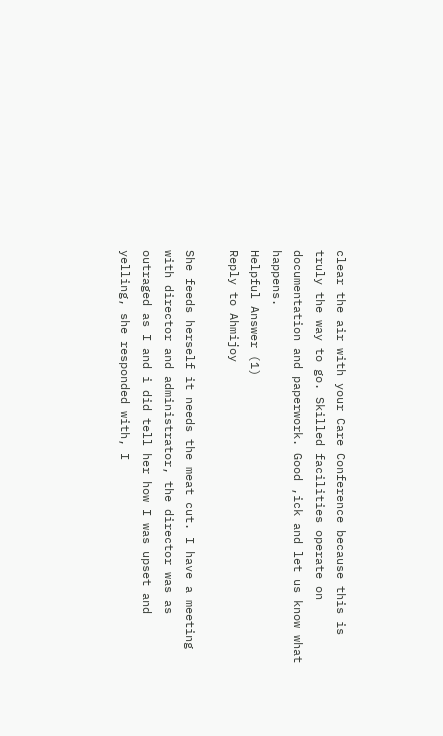clear the air with your Care Conference because this is truly the way to go. Skilled facilities operate on documentation and paperwork. Good ,ick and let us know what happens.
Helpful Answer (1)
Reply to Ahmijoy

She feeds herself it needs the meat cut. I have a meeting with director and administrator, the director was as outraged as I and i did tell her how I was upset and yelling, she responded with, I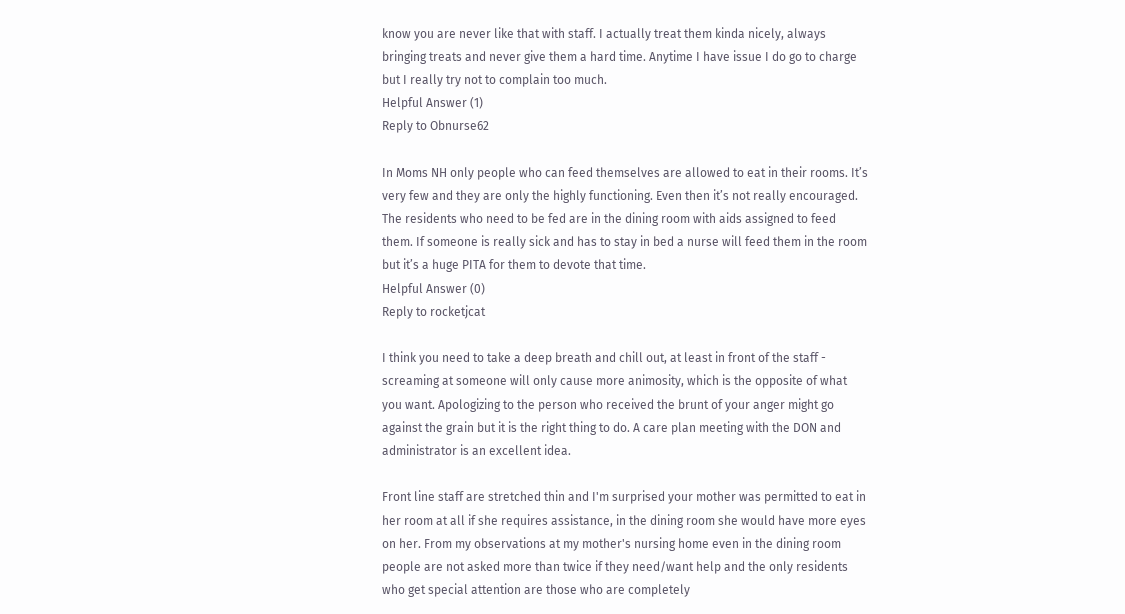know you are never like that with staff. I actually treat them kinda nicely, always bringing treats and never give them a hard time. Anytime I have issue I do go to charge but I really try not to complain too much.
Helpful Answer (1)
Reply to Obnurse62

In Moms NH only people who can feed themselves are allowed to eat in their rooms. It’s very few and they are only the highly functioning. Even then it’s not really encouraged. The residents who need to be fed are in the dining room with aids assigned to feed them. If someone is really sick and has to stay in bed a nurse will feed them in the room but it’s a huge PITA for them to devote that time.
Helpful Answer (0)
Reply to rocketjcat

I think you need to take a deep breath and chill out, at least in front of the staff - screaming at someone will only cause more animosity, which is the opposite of what you want. Apologizing to the person who received the brunt of your anger might go against the grain but it is the right thing to do. A care plan meeting with the DON and administrator is an excellent idea.

Front line staff are stretched thin and I'm surprised your mother was permitted to eat in her room at all if she requires assistance, in the dining room she would have more eyes on her. From my observations at my mother's nursing home even in the dining room people are not asked more than twice if they need/want help and the only residents who get special attention are those who are completely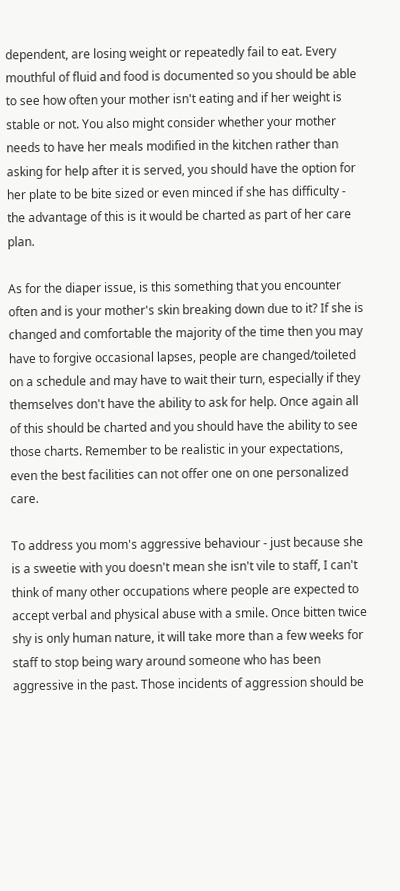dependent, are losing weight or repeatedly fail to eat. Every mouthful of fluid and food is documented so you should be able to see how often your mother isn't eating and if her weight is stable or not. You also might consider whether your mother needs to have her meals modified in the kitchen rather than asking for help after it is served, you should have the option for her plate to be bite sized or even minced if she has difficulty - the advantage of this is it would be charted as part of her care plan.

As for the diaper issue, is this something that you encounter often and is your mother's skin breaking down due to it? If she is changed and comfortable the majority of the time then you may have to forgive occasional lapses, people are changed/toileted on a schedule and may have to wait their turn, especially if they themselves don't have the ability to ask for help. Once again all of this should be charted and you should have the ability to see those charts. Remember to be realistic in your expectations, even the best facilities can not offer one on one personalized care.

To address you mom's aggressive behaviour - just because she is a sweetie with you doesn't mean she isn't vile to staff, I can't think of many other occupations where people are expected to accept verbal and physical abuse with a smile. Once bitten twice shy is only human nature, it will take more than a few weeks for staff to stop being wary around someone who has been aggressive in the past. Those incidents of aggression should be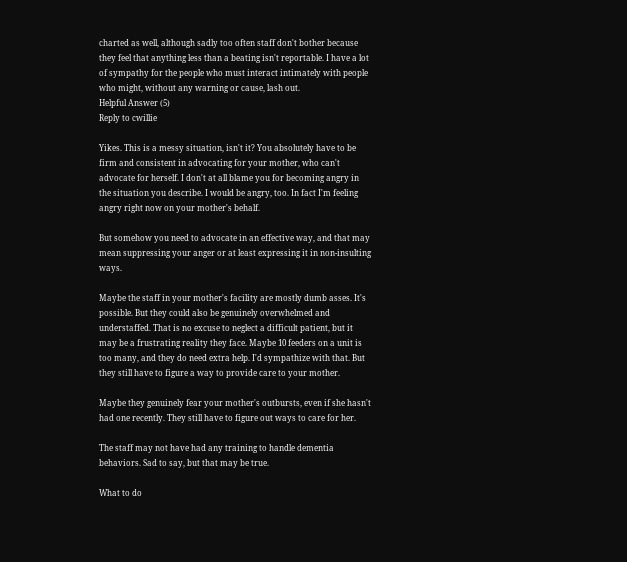charted as well, although sadly too often staff don't bother because they feel that anything less than a beating isn't reportable. I have a lot of sympathy for the people who must interact intimately with people who might, without any warning or cause, lash out.
Helpful Answer (5)
Reply to cwillie

Yikes. This is a messy situation, isn't it? You absolutely have to be firm and consistent in advocating for your mother, who can't advocate for herself. I don't at all blame you for becoming angry in the situation you describe. I would be angry, too. In fact I'm feeling angry right now on your mother's behalf.

But somehow you need to advocate in an effective way, and that may mean suppressing your anger or at least expressing it in non-insulting ways.

Maybe the staff in your mother's facility are mostly dumb asses. It's possible. But they could also be genuinely overwhelmed and understaffed. That is no excuse to neglect a difficult patient, but it may be a frustrating reality they face. Maybe 10 feeders on a unit is too many, and they do need extra help. I'd sympathize with that. But they still have to figure a way to provide care to your mother.

Maybe they genuinely fear your mother's outbursts, even if she hasn't had one recently. They still have to figure out ways to care for her.

The staff may not have had any training to handle dementia behaviors. Sad to say, but that may be true.

What to do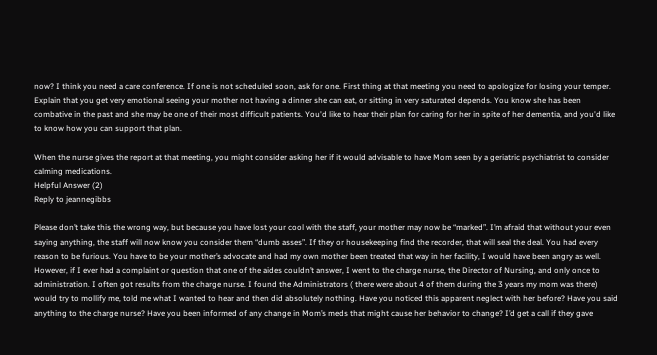now? I think you need a care conference. If one is not scheduled soon, ask for one. First thing at that meeting you need to apologize for losing your temper. Explain that you get very emotional seeing your mother not having a dinner she can eat, or sitting in very saturated depends. You know she has been combative in the past and she may be one of their most difficult patients. You'd like to hear their plan for caring for her in spite of her dementia, and you'd like to know how you can support that plan.

When the nurse gives the report at that meeting, you might consider asking her if it would advisable to have Mom seen by a geriatric psychiatrist to consider calming medications.
Helpful Answer (2)
Reply to jeannegibbs

Please don’t take this the wrong way, but because you have lost your cool with the staff, your mother may now be “marked”. I’m afraid that without your even saying anything, the staff will now know you consider them “dumb asses”. If they or housekeeping find the recorder, that will seal the deal. You had every reason to be furious. You have to be your mother’s advocate and had my own mother been treated that way in her facility, I would have been angry as well. However, if I ever had a complaint or question that one of the aides couldn’t answer, I went to the charge nurse, the Director of Nursing, and only once to administration. I often got results from the charge nurse. I found the Administrators ( there were about 4 of them during the 3 years my mom was there) would try to mollify me, told me what I wanted to hear and then did absolutely nothing. Have you noticed this apparent neglect with her before? Have you said anything to the charge nurse? Have you been informed of any change in Mom’s meds that might cause her behavior to change? I’d get a call if they gave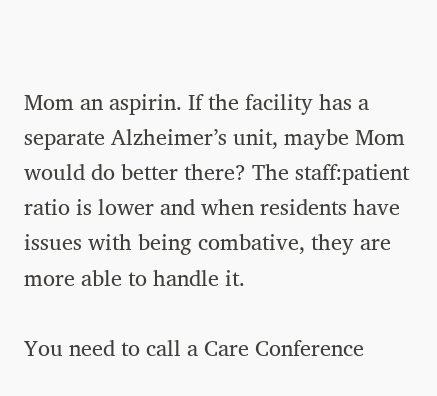Mom an aspirin. If the facility has a separate Alzheimer’s unit, maybe Mom would do better there? The staff:patient ratio is lower and when residents have issues with being combative, they are more able to handle it.

You need to call a Care Conference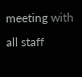meeting with all staff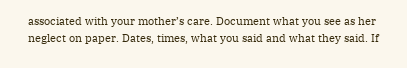associated with your mother’s care. Document what you see as her neglect on paper. Dates, times, what you said and what they said. If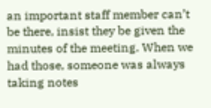an important staff member can’t be there, insist they be given the minutes of the meeting. When we had those, someone was always taking notes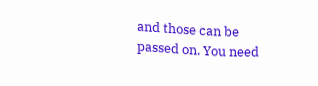and those can be passed on. You need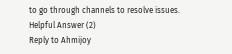to go through channels to resolve issues.
Helpful Answer (2)
Reply to Ahmijoy